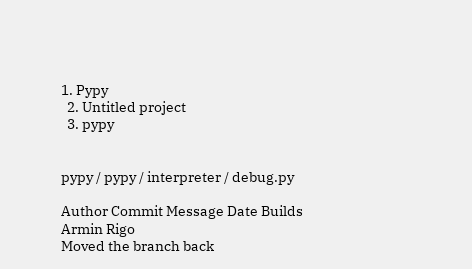1. Pypy
  2. Untitled project
  3. pypy


pypy / pypy / interpreter / debug.py

Author Commit Message Date Builds
Armin Rigo
Moved the branch back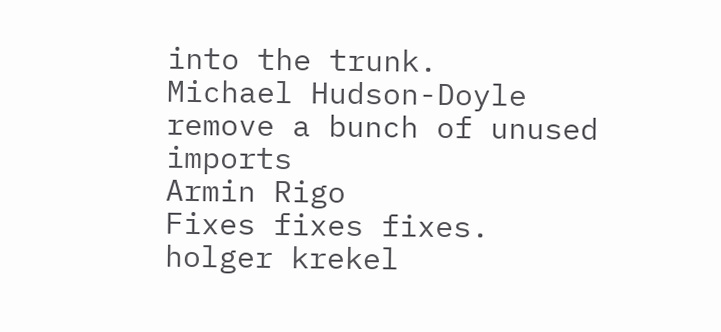into the trunk.
Michael Hudson-Doyle
remove a bunch of unused imports
Armin Rigo
Fixes fixes fixes.
holger krekel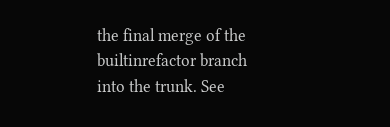the final merge of the builtinrefactor branch into the trunk. See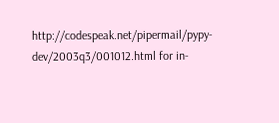http://codespeak.net/pipermail/pypy-dev/2003q3/001012.html for in-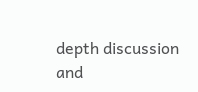depth discussion and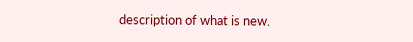description of what is new.